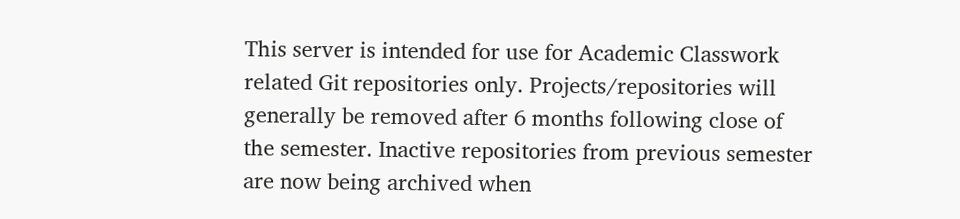This server is intended for use for Academic Classwork related Git repositories only. Projects/repositories will generally be removed after 6 months following close of the semester. Inactive repositories from previous semester are now being archived when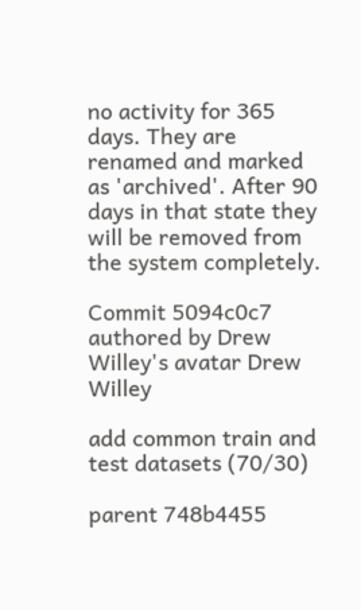no activity for 365 days. They are renamed and marked as 'archived'. After 90 days in that state they will be removed from the system completely.

Commit 5094c0c7 authored by Drew Willey's avatar Drew Willey

add common train and test datasets (70/30)

parent 748b4455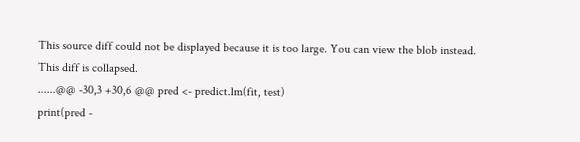This source diff could not be displayed because it is too large. You can view the blob instead.
This diff is collapsed.
......@@ -30,3 +30,6 @@ pred <- predict.lm(fit, test)
print(pred -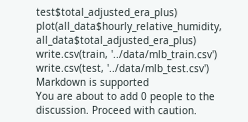test$total_adjusted_era_plus)
plot(all_data$hourly_relative_humidity, all_data$total_adjusted_era_plus)
write.csv(train, '../data/mlb_train.csv')
write.csv(test, '../data/mlb_test.csv')
Markdown is supported
You are about to add 0 people to the discussion. Proceed with caution.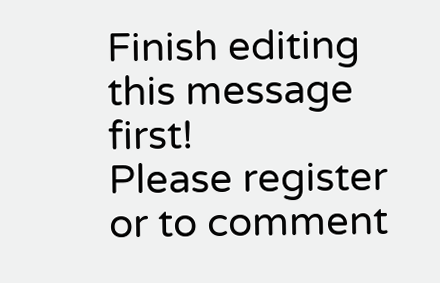Finish editing this message first!
Please register or to comment